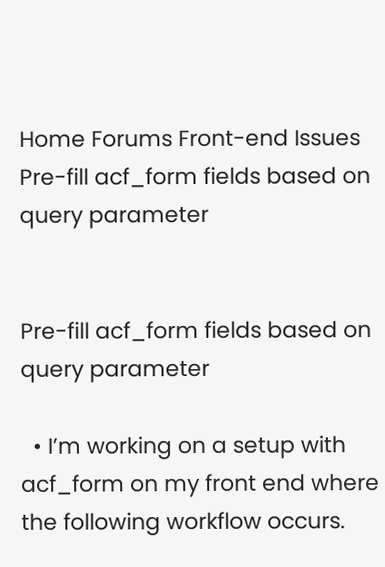Home Forums Front-end Issues Pre-fill acf_form fields based on query parameter


Pre-fill acf_form fields based on query parameter

  • I’m working on a setup with acf_form on my front end where the following workflow occurs.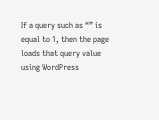If a query such as “” is equal to 1, then the page loads that query value using WordPress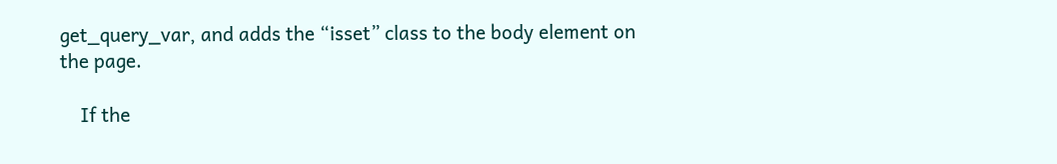get_query_var, and adds the “isset” class to the body element on the page.

    If the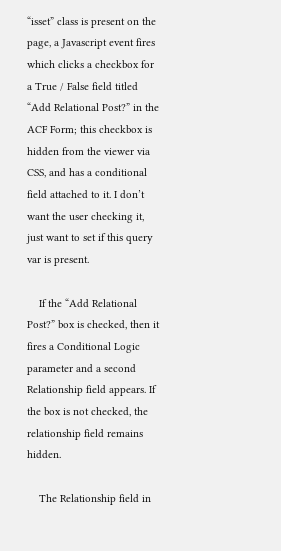“isset” class is present on the page, a Javascript event fires which clicks a checkbox for a True / False field titled “Add Relational Post?” in the ACF Form; this checkbox is hidden from the viewer via CSS, and has a conditional field attached to it. I don’t want the user checking it, just want to set if this query var is present.

    If the “Add Relational Post?” box is checked, then it fires a Conditional Logic parameter and a second Relationship field appears. If the box is not checked, the relationship field remains hidden.

    The Relationship field in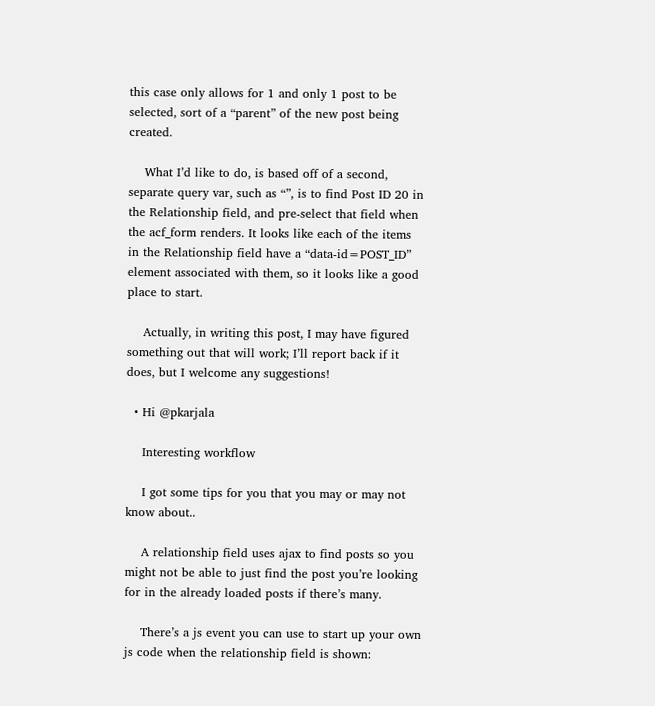this case only allows for 1 and only 1 post to be selected, sort of a “parent” of the new post being created.

    What I’d like to do, is based off of a second, separate query var, such as “”, is to find Post ID 20 in the Relationship field, and pre-select that field when the acf_form renders. It looks like each of the items in the Relationship field have a “data-id=POST_ID” element associated with them, so it looks like a good place to start.

    Actually, in writing this post, I may have figured something out that will work; I’ll report back if it does, but I welcome any suggestions!

  • Hi @pkarjala

    Interesting workflow

    I got some tips for you that you may or may not know about..

    A relationship field uses ajax to find posts so you might not be able to just find the post you’re looking for in the already loaded posts if there’s many.

    There’s a js event you can use to start up your own js code when the relationship field is shown: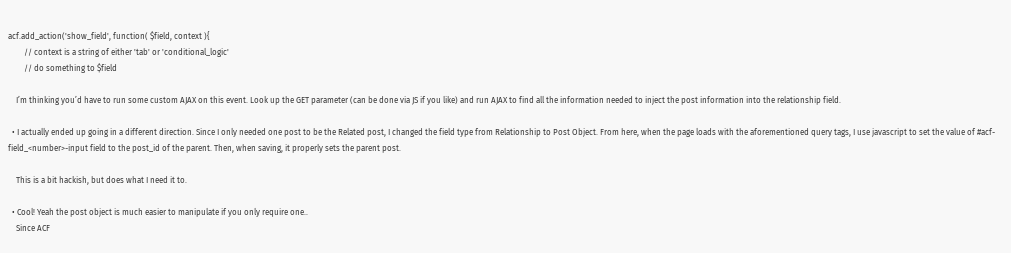acf.add_action('show_field', function( $field, context ){
        // context is a string of either 'tab' or 'conditional_logic'
        // do something to $field

    I’m thinking you’d have to run some custom AJAX on this event. Look up the GET parameter (can be done via JS if you like) and run AJAX to find all the information needed to inject the post information into the relationship field.

  • I actually ended up going in a different direction. Since I only needed one post to be the Related post, I changed the field type from Relationship to Post Object. From here, when the page loads with the aforementioned query tags, I use javascript to set the value of #acf-field_<number>-input field to the post_id of the parent. Then, when saving, it properly sets the parent post.

    This is a bit hackish, but does what I need it to.

  • Cool! Yeah the post object is much easier to manipulate if you only require one..
    Since ACF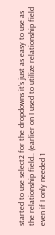started to use select2 for the dropdowns it’s just as easy to use as the relationship field.. (earlier on I used to utilize relationship field even if I only needed 1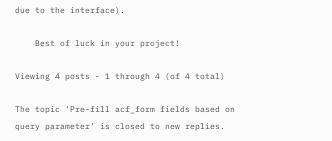due to the interface).

    Best of luck in your project!

Viewing 4 posts - 1 through 4 (of 4 total)

The topic ‘Pre-fill acf_form fields based on query parameter’ is closed to new replies.